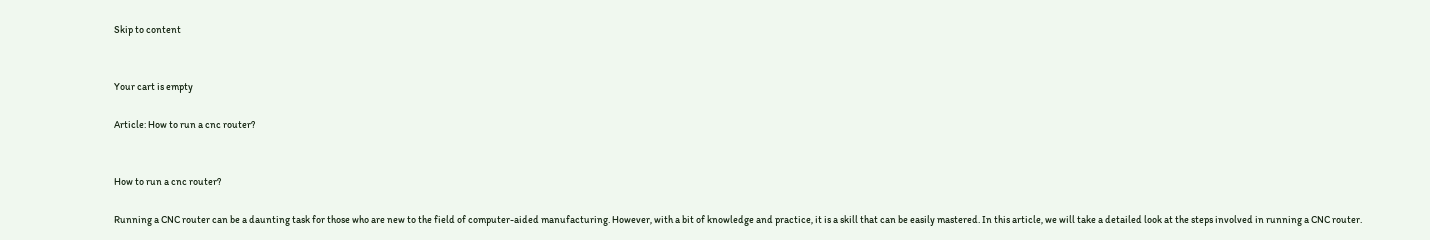Skip to content


Your cart is empty

Article: How to run a cnc router?


How to run a cnc router?

Running a CNC router can be a daunting task for those who are new to the field of computer-aided manufacturing. However, with a bit of knowledge and practice, it is a skill that can be easily mastered. In this article, we will take a detailed look at the steps involved in running a CNC router.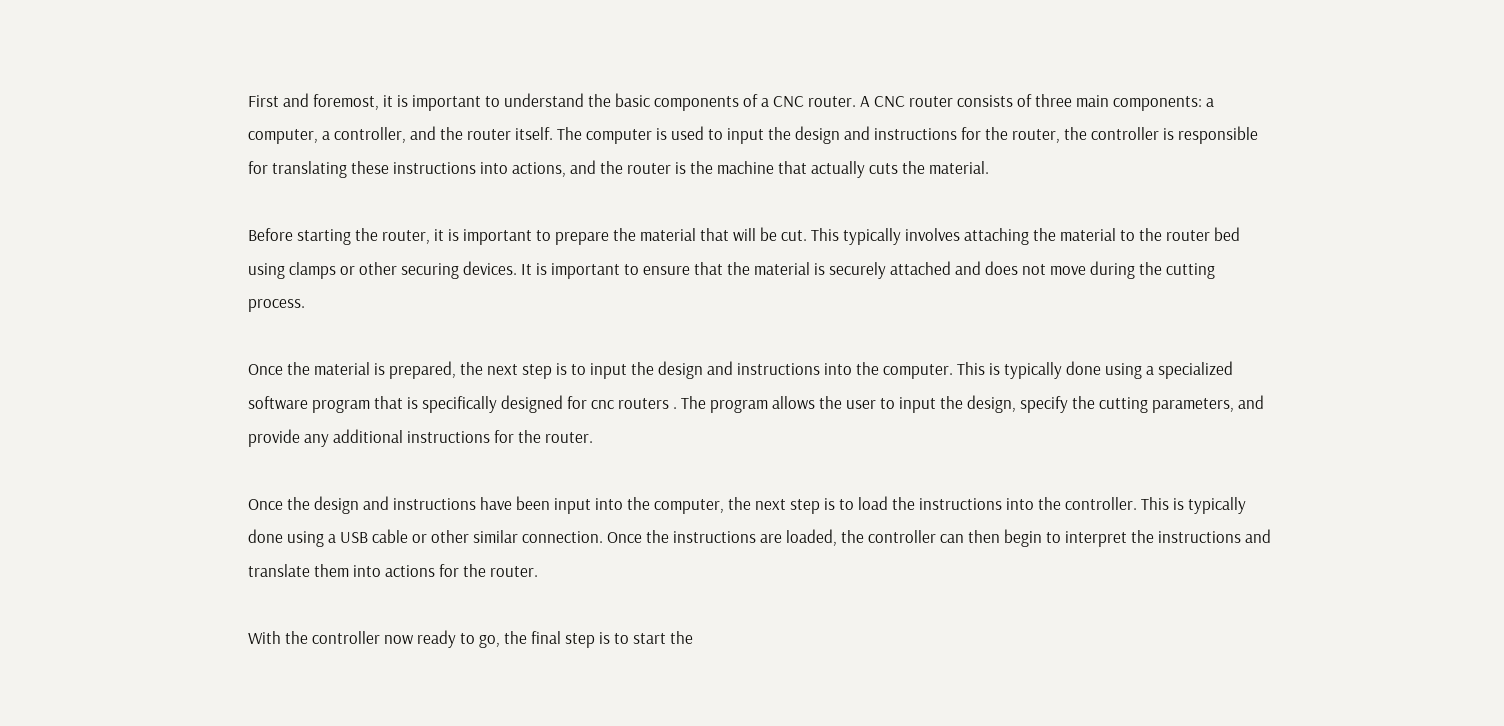First and foremost, it is important to understand the basic components of a CNC router. A CNC router consists of three main components: a computer, a controller, and the router itself. The computer is used to input the design and instructions for the router, the controller is responsible for translating these instructions into actions, and the router is the machine that actually cuts the material.

Before starting the router, it is important to prepare the material that will be cut. This typically involves attaching the material to the router bed using clamps or other securing devices. It is important to ensure that the material is securely attached and does not move during the cutting process.

Once the material is prepared, the next step is to input the design and instructions into the computer. This is typically done using a specialized software program that is specifically designed for cnc routers . The program allows the user to input the design, specify the cutting parameters, and provide any additional instructions for the router.

Once the design and instructions have been input into the computer, the next step is to load the instructions into the controller. This is typically done using a USB cable or other similar connection. Once the instructions are loaded, the controller can then begin to interpret the instructions and translate them into actions for the router.

With the controller now ready to go, the final step is to start the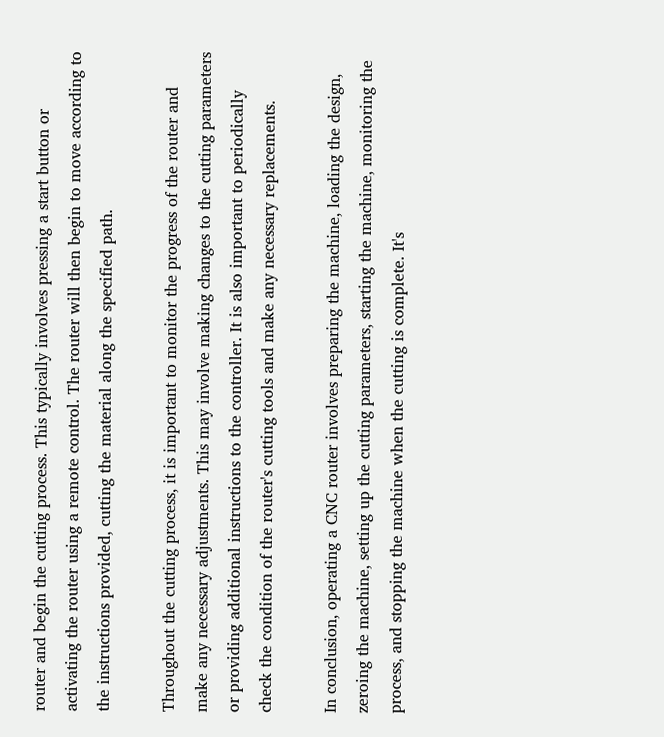router and begin the cutting process. This typically involves pressing a start button or activating the router using a remote control. The router will then begin to move according to the instructions provided, cutting the material along the specified path.

Throughout the cutting process, it is important to monitor the progress of the router and make any necessary adjustments. This may involve making changes to the cutting parameters or providing additional instructions to the controller. It is also important to periodically check the condition of the router's cutting tools and make any necessary replacements.

In conclusion, operating a CNC router involves preparing the machine, loading the design, zeroing the machine, setting up the cutting parameters, starting the machine, monitoring the process, and stopping the machine when the cutting is complete. It's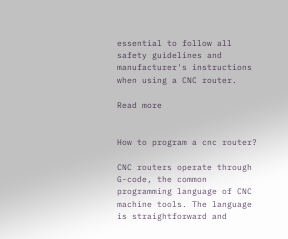essential to follow all safety guidelines and manufacturer's instructions when using a CNC router.

Read more


How to program a cnc router?

CNC routers operate through G-code, the common programming language of CNC machine tools. The language is straightforward and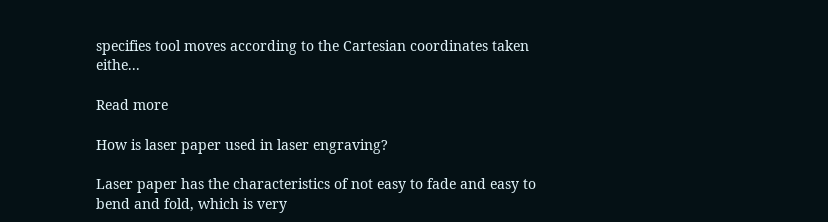specifies tool moves according to the Cartesian coordinates taken eithe...

Read more

How is laser paper used in laser engraving?

Laser paper has the characteristics of not easy to fade and easy to bend and fold, which is very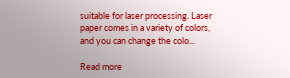suitable for laser processing. Laser paper comes in a variety of colors, and you can change the colo...

Read more